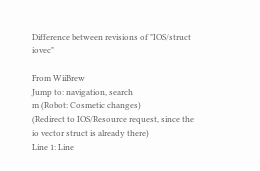Difference between revisions of "IOS/struct iovec"

From WiiBrew
Jump to: navigation, search
m (Robot: Cosmetic changes)
(Redirect to IOS/Resource request, since the io vector struct is already there)
Line 1: Line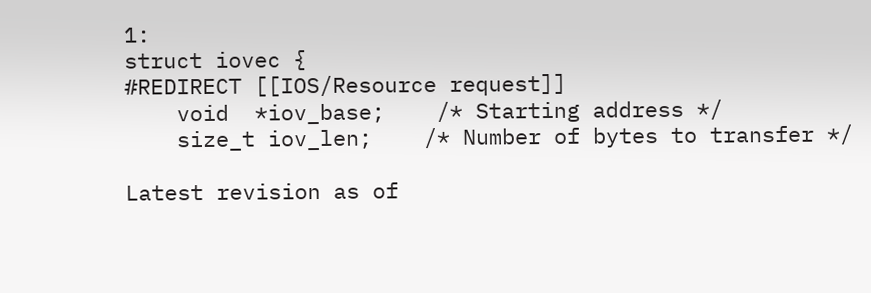1:
struct iovec {
#REDIRECT [[IOS/Resource request]]
    void  *iov_base;    /* Starting address */
    size_t iov_len;    /* Number of bytes to transfer */

Latest revision as of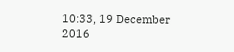10:33, 19 December 2016